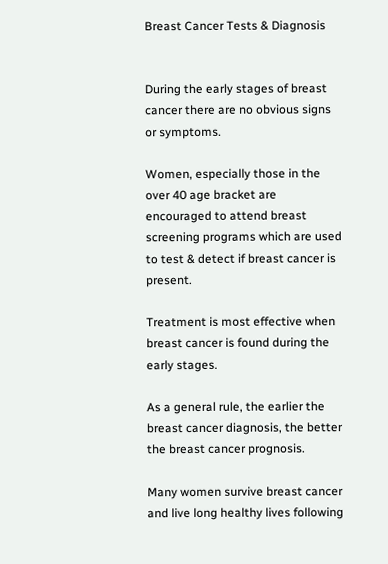Breast Cancer Tests & Diagnosis


During the early stages of breast cancer there are no obvious signs or symptoms.

Women, especially those in the over 40 age bracket are encouraged to attend breast screening programs which are used to test & detect if breast cancer is present.

Treatment is most effective when breast cancer is found during the early stages.

As a general rule, the earlier the breast cancer diagnosis, the better the breast cancer prognosis.

Many women survive breast cancer and live long healthy lives following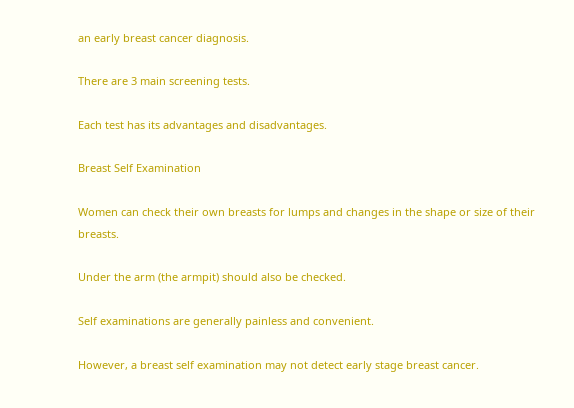an early breast cancer diagnosis.

There are 3 main screening tests.

Each test has its advantages and disadvantages.

Breast Self Examination

Women can check their own breasts for lumps and changes in the shape or size of their breasts.

Under the arm (the armpit) should also be checked.

Self examinations are generally painless and convenient.

However, a breast self examination may not detect early stage breast cancer.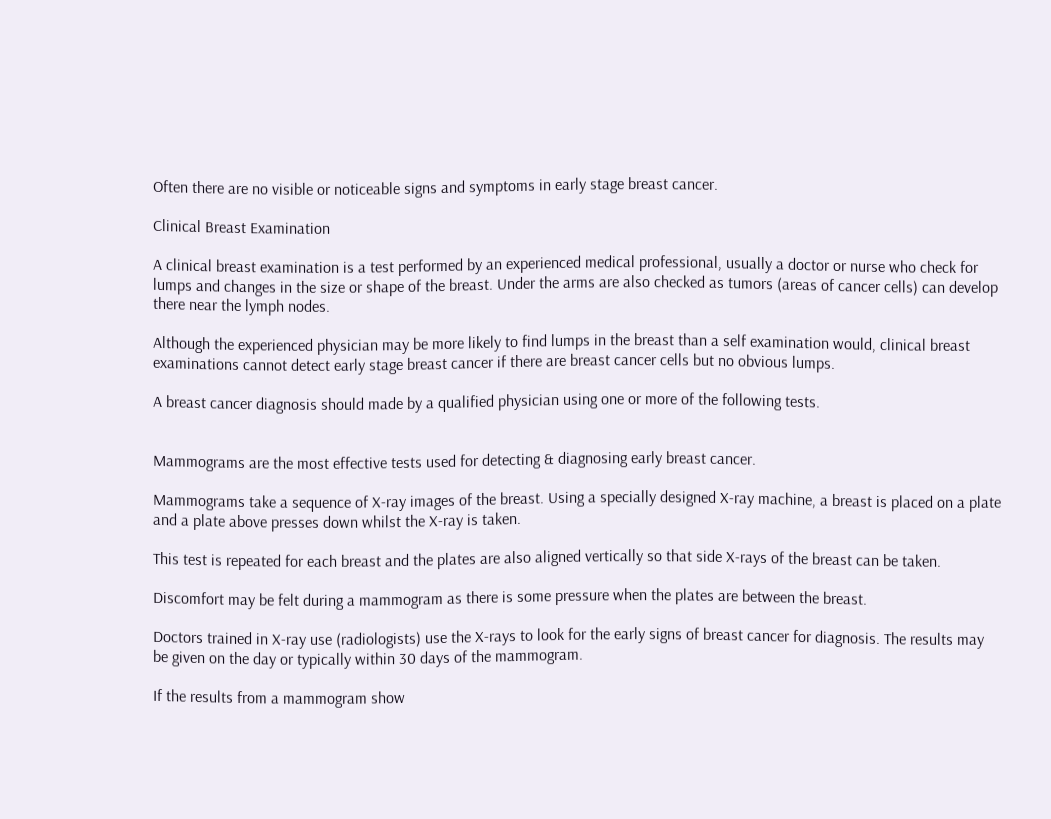Often there are no visible or noticeable signs and symptoms in early stage breast cancer.

Clinical Breast Examination

A clinical breast examination is a test performed by an experienced medical professional, usually a doctor or nurse who check for lumps and changes in the size or shape of the breast. Under the arms are also checked as tumors (areas of cancer cells) can develop there near the lymph nodes.

Although the experienced physician may be more likely to find lumps in the breast than a self examination would, clinical breast examinations cannot detect early stage breast cancer if there are breast cancer cells but no obvious lumps.

A breast cancer diagnosis should made by a qualified physician using one or more of the following tests.


Mammograms are the most effective tests used for detecting & diagnosing early breast cancer.

Mammograms take a sequence of X-ray images of the breast. Using a specially designed X-ray machine, a breast is placed on a plate and a plate above presses down whilst the X-ray is taken.

This test is repeated for each breast and the plates are also aligned vertically so that side X-rays of the breast can be taken.

Discomfort may be felt during a mammogram as there is some pressure when the plates are between the breast.

Doctors trained in X-ray use (radiologists) use the X-rays to look for the early signs of breast cancer for diagnosis. The results may be given on the day or typically within 30 days of the mammogram.

If the results from a mammogram show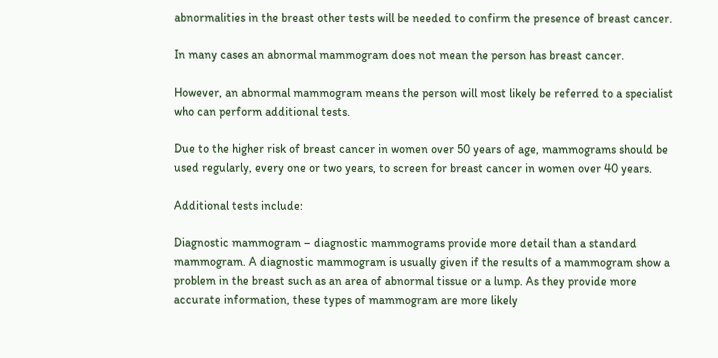abnormalities in the breast other tests will be needed to confirm the presence of breast cancer.

In many cases an abnormal mammogram does not mean the person has breast cancer.

However, an abnormal mammogram means the person will most likely be referred to a specialist who can perform additional tests.

Due to the higher risk of breast cancer in women over 50 years of age, mammograms should be used regularly, every one or two years, to screen for breast cancer in women over 40 years.

Additional tests include:

Diagnostic mammogram – diagnostic mammograms provide more detail than a standard mammogram. A diagnostic mammogram is usually given if the results of a mammogram show a problem in the breast such as an area of abnormal tissue or a lump. As they provide more accurate information, these types of mammogram are more likely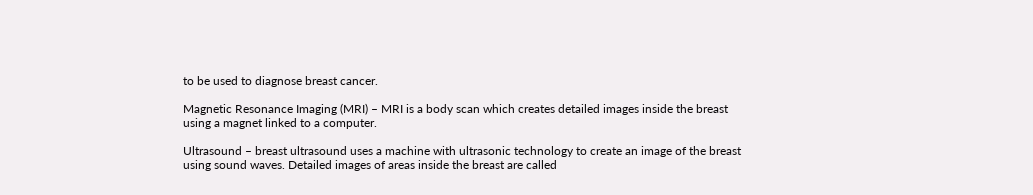to be used to diagnose breast cancer.

Magnetic Resonance Imaging (MRI) – MRI is a body scan which creates detailed images inside the breast using a magnet linked to a computer.

Ultrasound – breast ultrasound uses a machine with ultrasonic technology to create an image of the breast using sound waves. Detailed images of areas inside the breast are called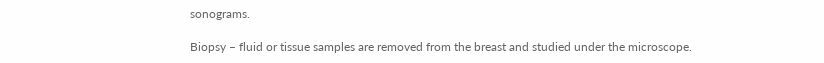sonograms.

Biopsy – fluid or tissue samples are removed from the breast and studied under the microscope.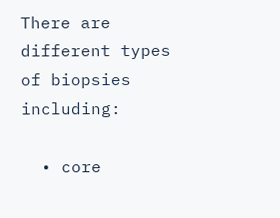There are different types of biopsies including:

  • core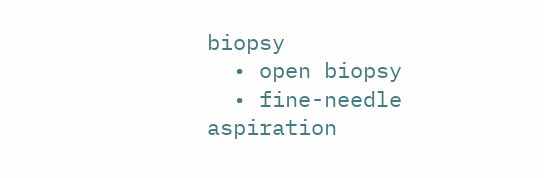biopsy
  • open biopsy
  • fine-needle aspiration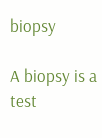biopsy

A biopsy is a test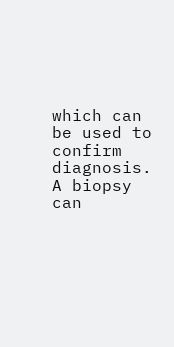which can be used to confirm diagnosis. A biopsy can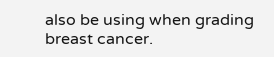also be using when grading breast cancer.